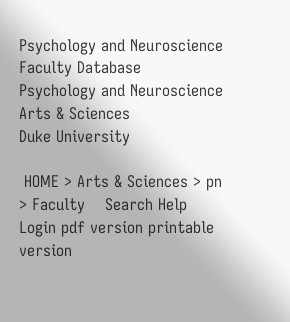Psychology and Neuroscience Faculty Database
Psychology and Neuroscience
Arts & Sciences
Duke University

 HOME > Arts & Sciences > pn > Faculty    Search Help Login pdf version printable version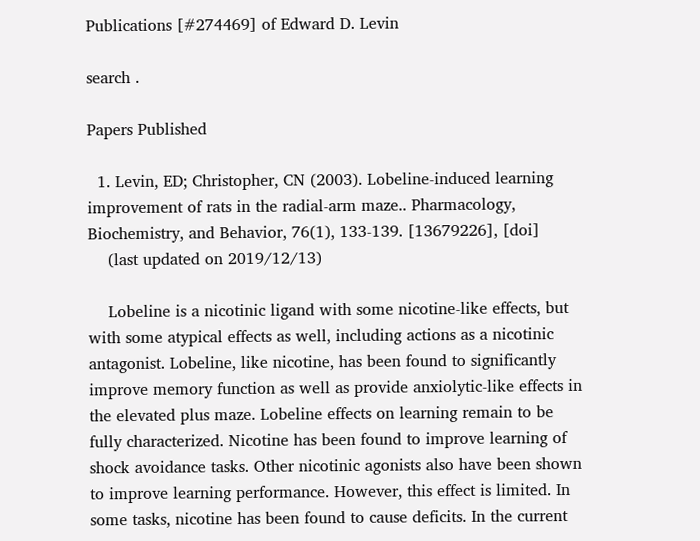Publications [#274469] of Edward D. Levin

search .

Papers Published

  1. Levin, ED; Christopher, CN (2003). Lobeline-induced learning improvement of rats in the radial-arm maze.. Pharmacology, Biochemistry, and Behavior, 76(1), 133-139. [13679226], [doi]
    (last updated on 2019/12/13)

    Lobeline is a nicotinic ligand with some nicotine-like effects, but with some atypical effects as well, including actions as a nicotinic antagonist. Lobeline, like nicotine, has been found to significantly improve memory function as well as provide anxiolytic-like effects in the elevated plus maze. Lobeline effects on learning remain to be fully characterized. Nicotine has been found to improve learning of shock avoidance tasks. Other nicotinic agonists also have been shown to improve learning performance. However, this effect is limited. In some tasks, nicotine has been found to cause deficits. In the current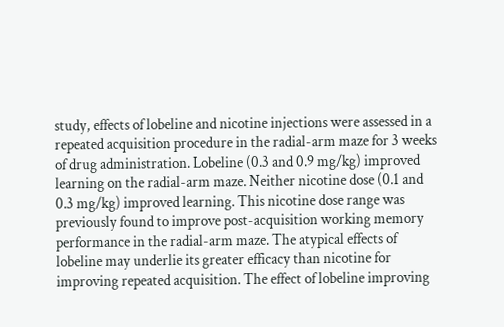study, effects of lobeline and nicotine injections were assessed in a repeated acquisition procedure in the radial-arm maze for 3 weeks of drug administration. Lobeline (0.3 and 0.9 mg/kg) improved learning on the radial-arm maze. Neither nicotine dose (0.1 and 0.3 mg/kg) improved learning. This nicotine dose range was previously found to improve post-acquisition working memory performance in the radial-arm maze. The atypical effects of lobeline may underlie its greater efficacy than nicotine for improving repeated acquisition. The effect of lobeline improving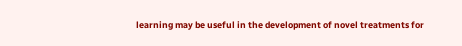learning may be useful in the development of novel treatments for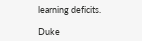learning deficits.

Duke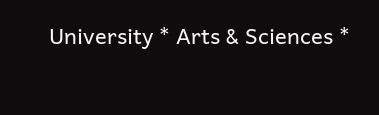University * Arts & Sciences *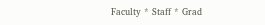Faculty * Staff * Grad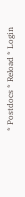* Postdocs * Reload * Login